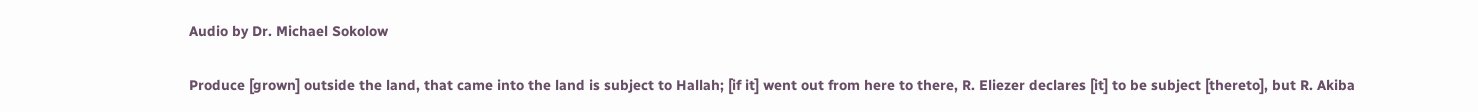Audio by Dr. Michael Sokolow

Produce [grown] outside the land, that came into the land is subject to Hallah; [if it] went out from here to there, R. Eliezer declares [it] to be subject [thereto], but R. Akiba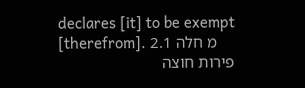declares [it] to be exempt [therefrom]. מ חלה 2.1
פירות חוצה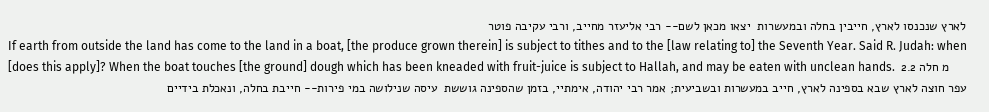לארץ שנכנסו לארץ, חייבין בחלה ובמעשרות  יצאו מכאן לשם-- רבי אליעזר מחייב, ורבי עקיבה פוטר
If earth from outside the land has come to the land in a boat, [the produce grown therein] is subject to tithes and to the [law relating to] the Seventh Year. Said R. Judah: when [does this apply]? When the boat touches [the ground] dough which has been kneaded with fruit-juice is subject to Hallah, and may be eaten with unclean hands.  מ חלה 2.2
עפר חוצה לארץ שבא בספינה לארץ, חייב במעשרות ובשביעית; אמר רבי יהודה, אימתיי, בזמן שהספינה גוששת  עיסה שנילושה במי פירות-- חייבת בחלה, ונאכלת בידיים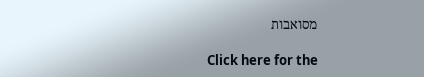מסואבות

Click here for the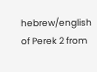hebrew/english of Perek 2 from